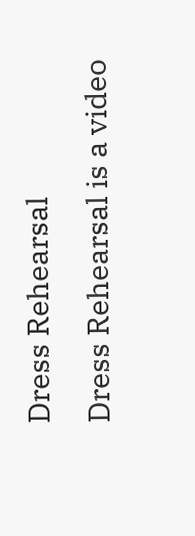Dress Rehearsal
Dress Rehearsal is a video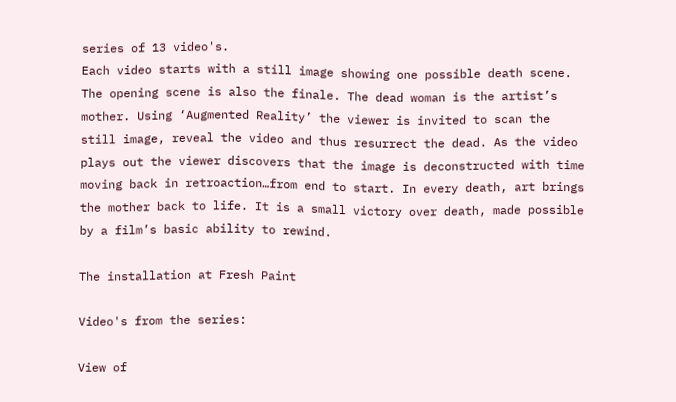series of 13 video's.
Each video starts with a still image showing one possible death scene. The opening scene is also the finale. The dead woman is the artist’s mother. Using ‘Augmented Reality’ the viewer is invited to scan the still image, reveal the video and thus resurrect the dead. As the video plays out the viewer discovers that the image is deconstructed with time moving back in retroaction…from end to start. In every death, art brings the mother back to life. It is a small victory over death, made possible by a film’s basic ability to rewind.

The installation at Fresh Paint

Video's from the series:

View of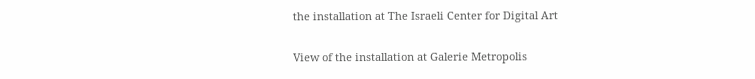the installation at The Israeli Center for Digital Art

View of the installation at Galerie Metropolis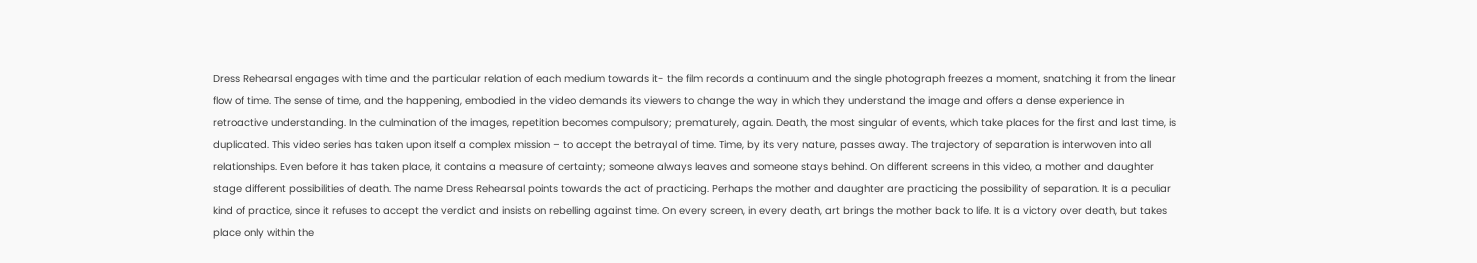Dress Rehearsal engages with time and the particular relation of each medium towards it- the film records a continuum and the single photograph freezes a moment, snatching it from the linear flow of time. The sense of time, and the happening, embodied in the video demands its viewers to change the way in which they understand the image and offers a dense experience in retroactive understanding. In the culmination of the images, repetition becomes compulsory; prematurely, again. Death, the most singular of events, which take places for the first and last time, is duplicated. This video series has taken upon itself a complex mission – to accept the betrayal of time. Time, by its very nature, passes away. The trajectory of separation is interwoven into all relationships. Even before it has taken place, it contains a measure of certainty; someone always leaves and someone stays behind. On different screens in this video, a mother and daughter stage different possibilities of death. The name Dress Rehearsal points towards the act of practicing. Perhaps the mother and daughter are practicing the possibility of separation. It is a peculiar kind of practice, since it refuses to accept the verdict and insists on rebelling against time. On every screen, in every death, art brings the mother back to life. It is a victory over death, but takes place only within the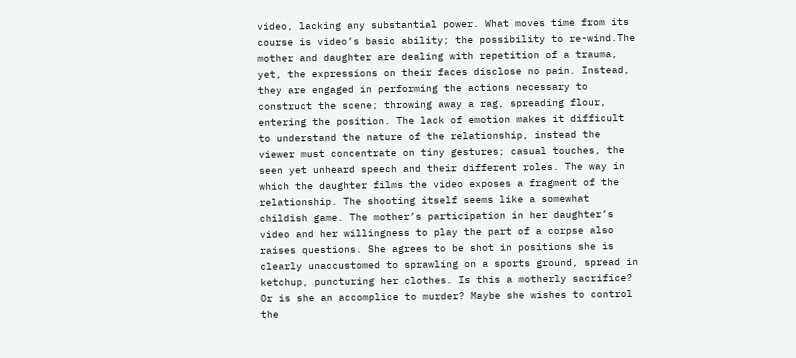video, lacking any substantial power. What moves time from its course is video’s basic ability; the possibility to re-wind.The mother and daughter are dealing with repetition of a trauma, yet, the expressions on their faces disclose no pain. Instead, they are engaged in performing the actions necessary to construct the scene; throwing away a rag, spreading flour, entering the position. The lack of emotion makes it difficult to understand the nature of the relationship, instead the viewer must concentrate on tiny gestures; casual touches, the seen yet unheard speech and their different roles. The way in which the daughter films the video exposes a fragment of the relationship. The shooting itself seems like a somewhat childish game. The mother’s participation in her daughter’s video and her willingness to play the part of a corpse also raises questions. She agrees to be shot in positions she is clearly unaccustomed to sprawling on a sports ground, spread in ketchup, puncturing her clothes. Is this a motherly sacrifice? Or is she an accomplice to murder? Maybe she wishes to control the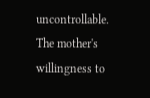uncontrollable. The mother's willingness to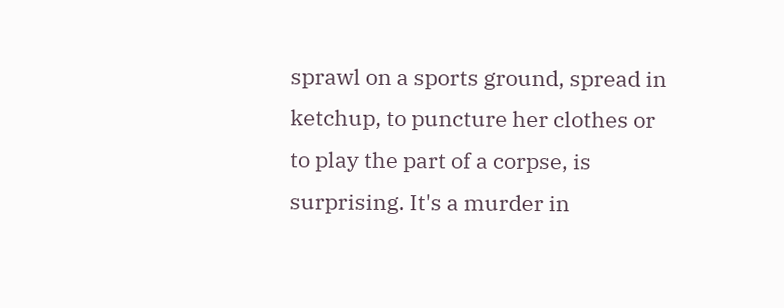sprawl on a sports ground, spread in ketchup, to puncture her clothes or to play the part of a corpse, is surprising. It's a murder in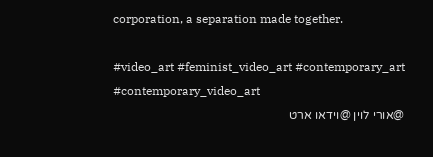corporation, a separation made together.

#video_art #feminist_video_art #contemporary_art #contemporary_video_art
@אורי לוין @וידאו ארט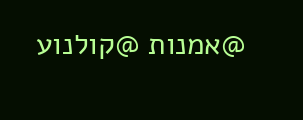@אמנות @קולנוע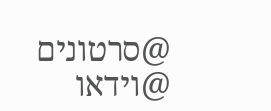@סרטונים @וידאו